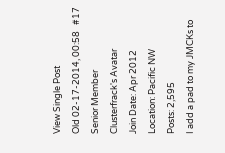View Single Post
Old 02-17-2014, 00:58   #17
Senior Member
Clusterfrack's Avatar
Join Date: Apr 2012
Location: Pacific NW
Posts: 2,595
I add a pad to my JMCKs to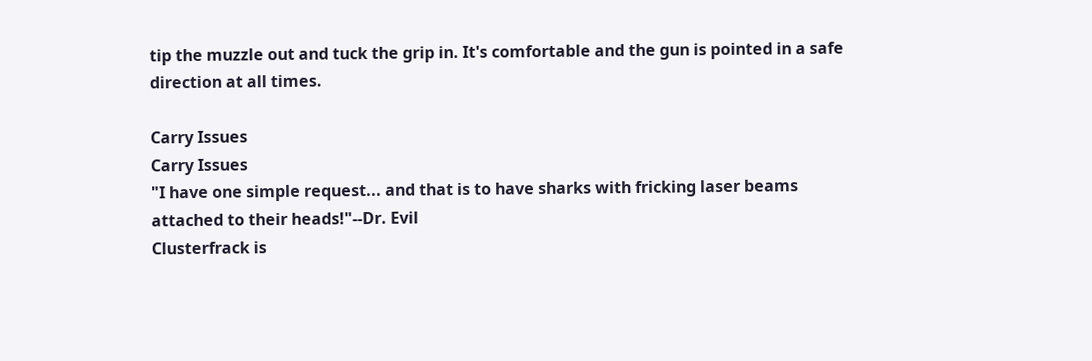tip the muzzle out and tuck the grip in. It's comfortable and the gun is pointed in a safe direction at all times.

Carry Issues
Carry Issues
"I have one simple request... and that is to have sharks with fricking laser beams attached to their heads!"--Dr. Evil
Clusterfrack is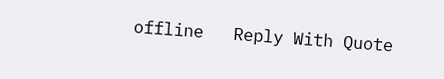offline   Reply With Quote